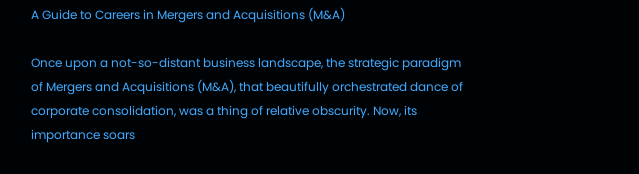A Guide to Careers in Mergers and Acquisitions (M&A)

Once upon a not-so-distant business landscape, the strategic paradigm of Mergers and Acquisitions (M&A), that beautifully orchestrated dance of corporate consolidation, was a thing of relative obscurity. Now, its importance soars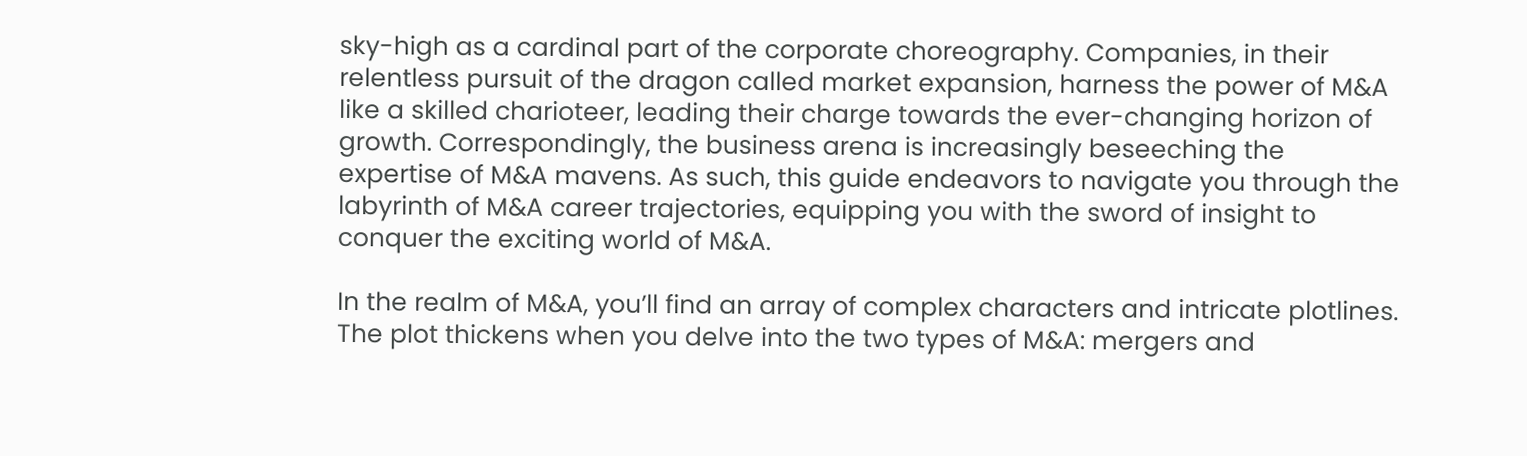sky-high as a cardinal part of the corporate choreography. Companies, in their relentless pursuit of the dragon called market expansion, harness the power of M&A like a skilled charioteer, leading their charge towards the ever-changing horizon of growth. Correspondingly, the business arena is increasingly beseeching the expertise of M&A mavens. As such, this guide endeavors to navigate you through the labyrinth of M&A career trajectories, equipping you with the sword of insight to conquer the exciting world of M&A.

In the realm of M&A, you’ll find an array of complex characters and intricate plotlines. The plot thickens when you delve into the two types of M&A: mergers and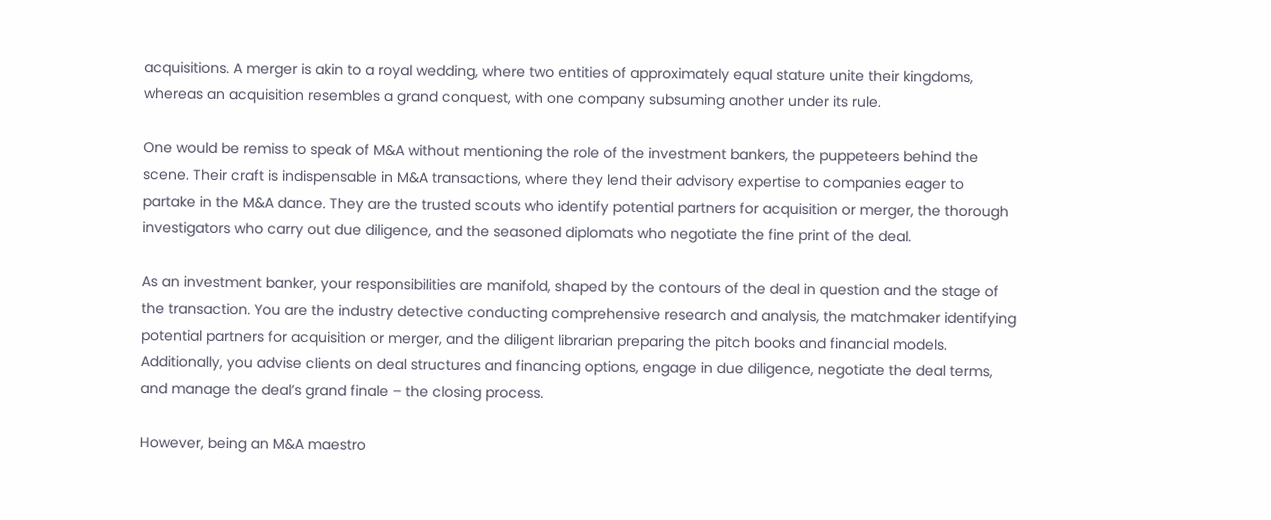acquisitions. A merger is akin to a royal wedding, where two entities of approximately equal stature unite their kingdoms, whereas an acquisition resembles a grand conquest, with one company subsuming another under its rule.

One would be remiss to speak of M&A without mentioning the role of the investment bankers, the puppeteers behind the scene. Their craft is indispensable in M&A transactions, where they lend their advisory expertise to companies eager to partake in the M&A dance. They are the trusted scouts who identify potential partners for acquisition or merger, the thorough investigators who carry out due diligence, and the seasoned diplomats who negotiate the fine print of the deal.

As an investment banker, your responsibilities are manifold, shaped by the contours of the deal in question and the stage of the transaction. You are the industry detective conducting comprehensive research and analysis, the matchmaker identifying potential partners for acquisition or merger, and the diligent librarian preparing the pitch books and financial models. Additionally, you advise clients on deal structures and financing options, engage in due diligence, negotiate the deal terms, and manage the deal’s grand finale – the closing process.

However, being an M&A maestro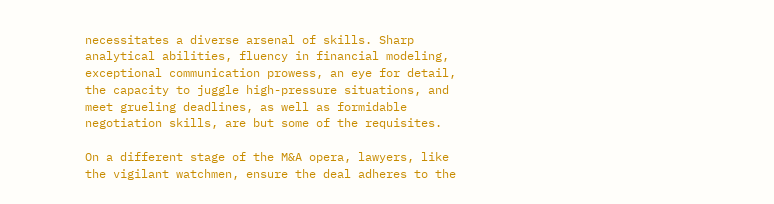necessitates a diverse arsenal of skills. Sharp analytical abilities, fluency in financial modeling, exceptional communication prowess, an eye for detail, the capacity to juggle high-pressure situations, and meet grueling deadlines, as well as formidable negotiation skills, are but some of the requisites.

On a different stage of the M&A opera, lawyers, like the vigilant watchmen, ensure the deal adheres to the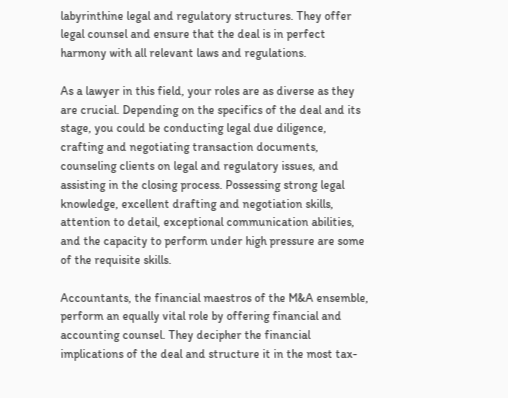labyrinthine legal and regulatory structures. They offer legal counsel and ensure that the deal is in perfect harmony with all relevant laws and regulations.

As a lawyer in this field, your roles are as diverse as they are crucial. Depending on the specifics of the deal and its stage, you could be conducting legal due diligence, crafting and negotiating transaction documents, counseling clients on legal and regulatory issues, and assisting in the closing process. Possessing strong legal knowledge, excellent drafting and negotiation skills, attention to detail, exceptional communication abilities, and the capacity to perform under high pressure are some of the requisite skills.

Accountants, the financial maestros of the M&A ensemble, perform an equally vital role by offering financial and accounting counsel. They decipher the financial implications of the deal and structure it in the most tax-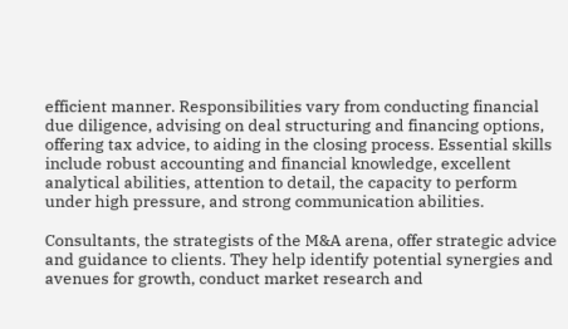efficient manner. Responsibilities vary from conducting financial due diligence, advising on deal structuring and financing options, offering tax advice, to aiding in the closing process. Essential skills include robust accounting and financial knowledge, excellent analytical abilities, attention to detail, the capacity to perform under high pressure, and strong communication abilities.

Consultants, the strategists of the M&A arena, offer strategic advice and guidance to clients. They help identify potential synergies and avenues for growth, conduct market research and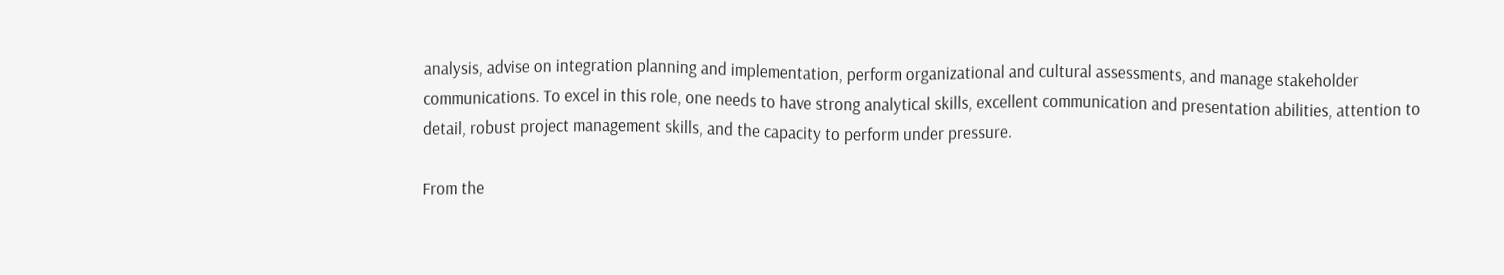analysis, advise on integration planning and implementation, perform organizational and cultural assessments, and manage stakeholder communications. To excel in this role, one needs to have strong analytical skills, excellent communication and presentation abilities, attention to detail, robust project management skills, and the capacity to perform under pressure.

From the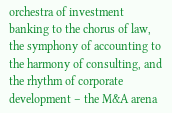orchestra of investment banking to the chorus of law, the symphony of accounting to the harmony of consulting, and the rhythm of corporate development – the M&A arena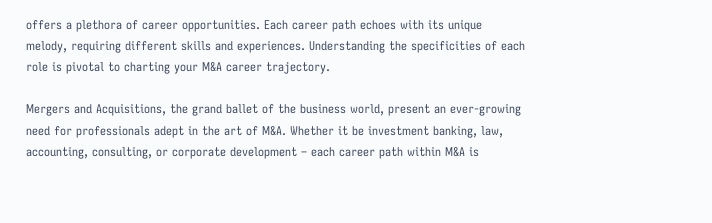offers a plethora of career opportunities. Each career path echoes with its unique melody, requiring different skills and experiences. Understanding the specificities of each role is pivotal to charting your M&A career trajectory.

Mergers and Acquisitions, the grand ballet of the business world, present an ever-growing need for professionals adept in the art of M&A. Whether it be investment banking, law, accounting, consulting, or corporate development – each career path within M&A is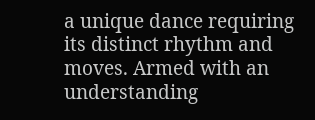a unique dance requiring its distinct rhythm and moves. Armed with an understanding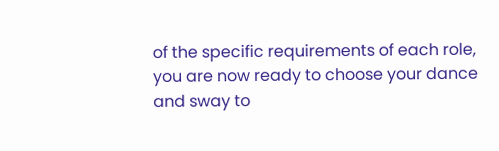of the specific requirements of each role, you are now ready to choose your dance and sway to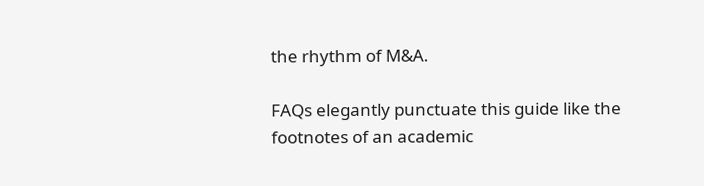the rhythm of M&A.

FAQs elegantly punctuate this guide like the footnotes of an academic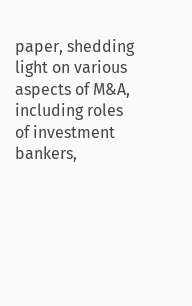paper, shedding light on various aspects of M&A, including roles of investment bankers,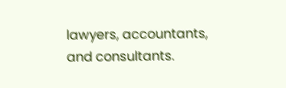lawyers, accountants, and consultants.